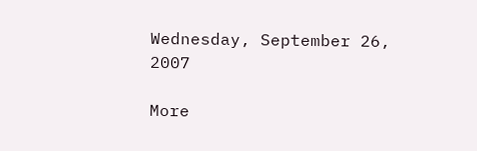Wednesday, September 26, 2007

More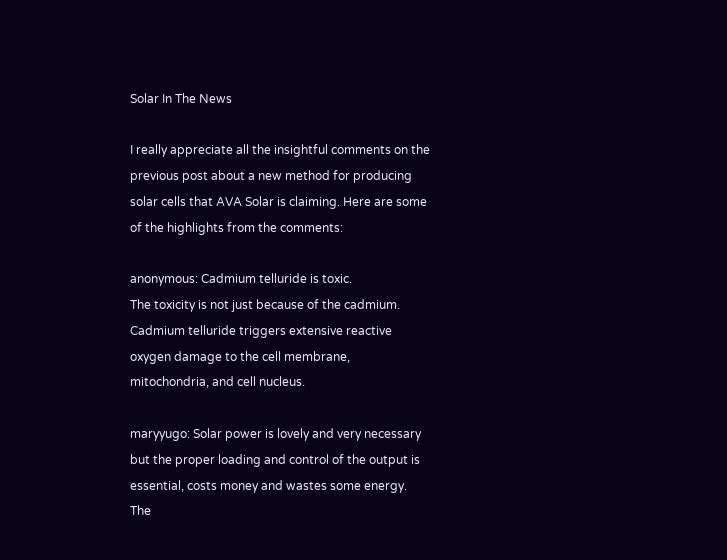Solar In The News

I really appreciate all the insightful comments on the previous post about a new method for producing solar cells that AVA Solar is claiming. Here are some of the highlights from the comments:

anonymous: Cadmium telluride is toxic.
The toxicity is not just because of the cadmium. Cadmium telluride triggers extensive reactive oxygen damage to the cell membrane, mitochondria, and cell nucleus.

maryyugo: Solar power is lovely and very necessary but the proper loading and control of the output is essential, costs money and wastes some energy. The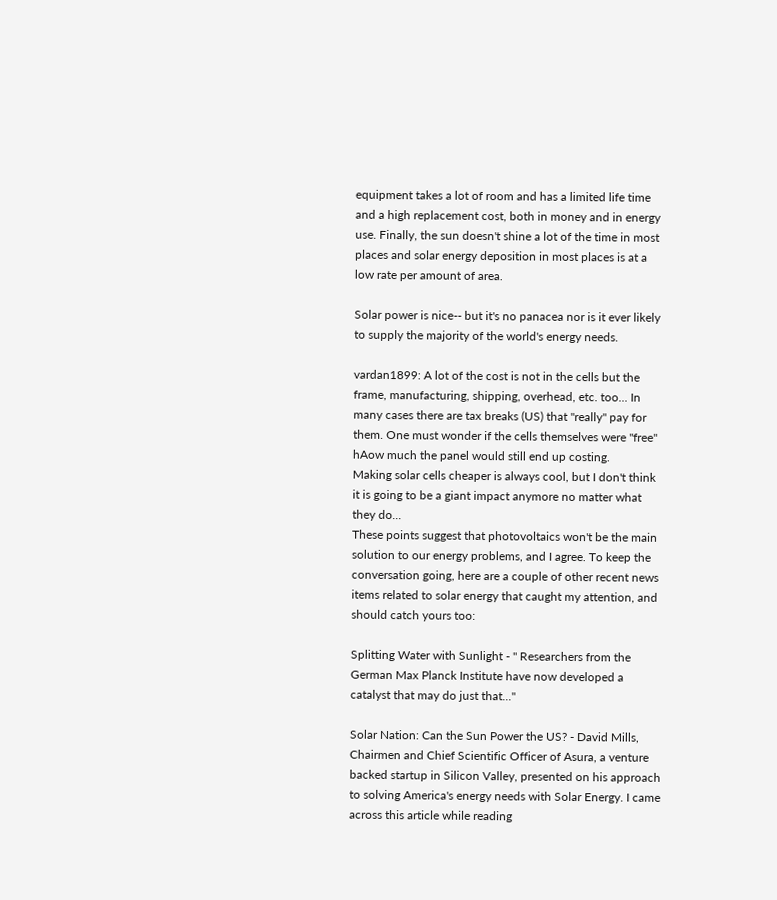equipment takes a lot of room and has a limited life time and a high replacement cost, both in money and in energy use. Finally, the sun doesn't shine a lot of the time in most places and solar energy deposition in most places is at a low rate per amount of area.

Solar power is nice-- but it's no panacea nor is it ever likely to supply the majority of the world's energy needs.

vardan1899: A lot of the cost is not in the cells but the frame, manufacturing, shipping, overhead, etc. too... In many cases there are tax breaks (US) that "really" pay for them. One must wonder if the cells themselves were "free" hAow much the panel would still end up costing.
Making solar cells cheaper is always cool, but I don't think it is going to be a giant impact anymore no matter what they do...
These points suggest that photovoltaics won't be the main solution to our energy problems, and I agree. To keep the conversation going, here are a couple of other recent news items related to solar energy that caught my attention, and should catch yours too:

Splitting Water with Sunlight - " Researchers from the German Max Planck Institute have now developed a catalyst that may do just that..."

Solar Nation: Can the Sun Power the US? - David Mills, Chairmen and Chief Scientific Officer of Asura, a venture backed startup in Silicon Valley, presented on his approach to solving America's energy needs with Solar Energy. I came across this article while reading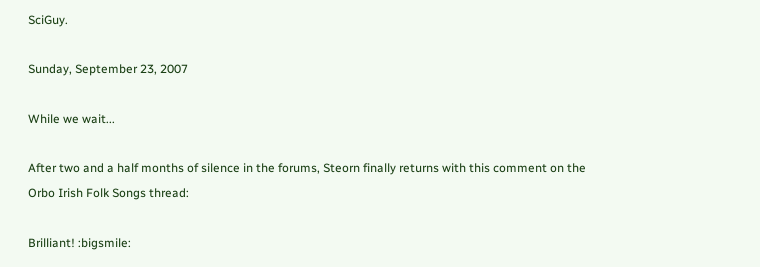SciGuy.

Sunday, September 23, 2007

While we wait...

After two and a half months of silence in the forums, Steorn finally returns with this comment on the Orbo Irish Folk Songs thread:

Brilliant! :bigsmile: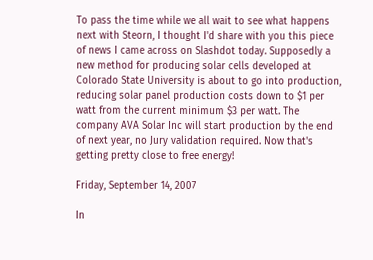To pass the time while we all wait to see what happens next with Steorn, I thought I'd share with you this piece of news I came across on Slashdot today. Supposedly a new method for producing solar cells developed at Colorado State University is about to go into production, reducing solar panel production costs down to $1 per watt from the current minimum $3 per watt. The company AVA Solar Inc will start production by the end of next year, no Jury validation required. Now that's getting pretty close to free energy!

Friday, September 14, 2007

In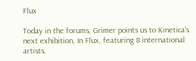Flux

Today in the forums, Grimer points us to Kinetica's next exhibition, In Flux, featuring 8 international artists.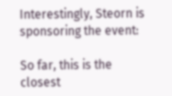Interestingly, Steorn is sponsoring the event:

So far, this is the closest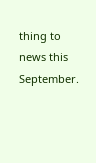thing to news this September.